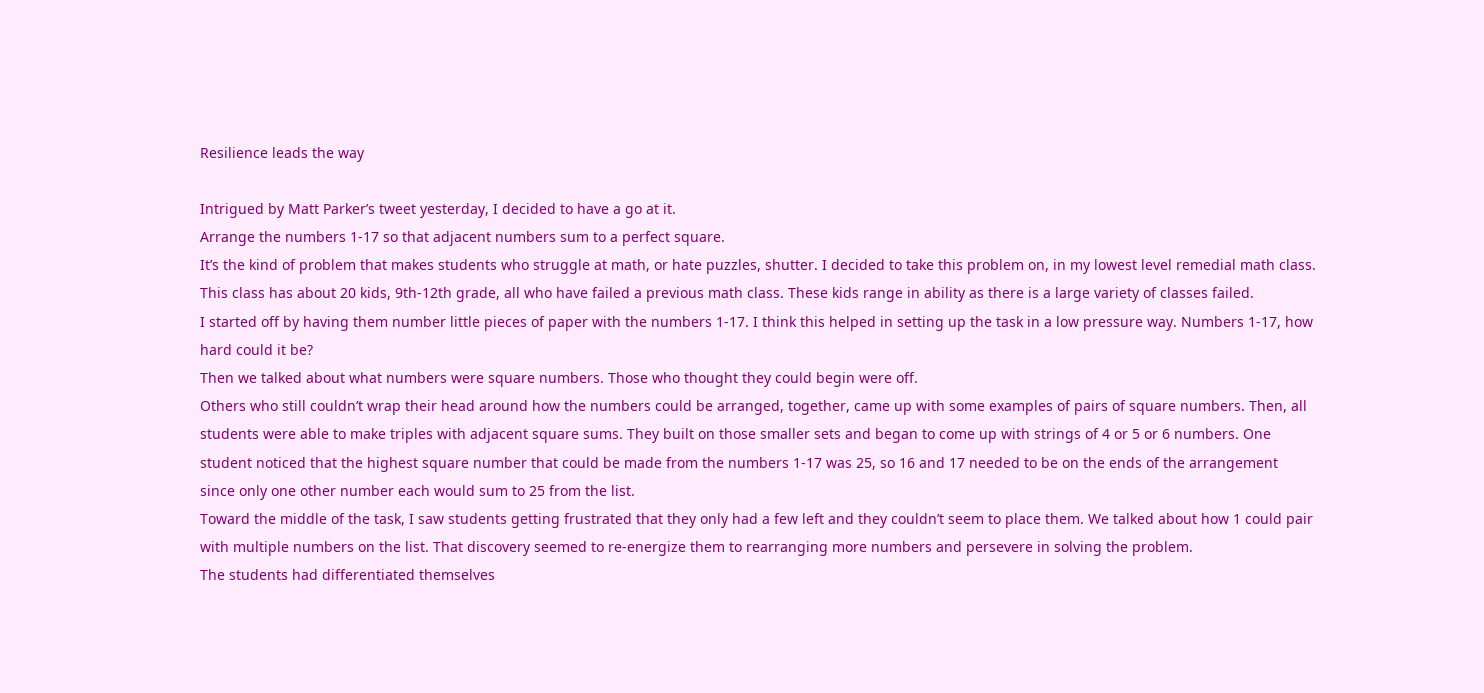Resilience leads the way

Intrigued by Matt Parker’s tweet yesterday, I decided to have a go at it.
Arrange the numbers 1-17 so that adjacent numbers sum to a perfect square.
It’s the kind of problem that makes students who struggle at math, or hate puzzles, shutter. I decided to take this problem on, in my lowest level remedial math class. This class has about 20 kids, 9th-12th grade, all who have failed a previous math class. These kids range in ability as there is a large variety of classes failed.
I started off by having them number little pieces of paper with the numbers 1-17. I think this helped in setting up the task in a low pressure way. Numbers 1-17, how hard could it be?
Then we talked about what numbers were square numbers. Those who thought they could begin were off.
Others who still couldn’t wrap their head around how the numbers could be arranged, together, came up with some examples of pairs of square numbers. Then, all students were able to make triples with adjacent square sums. They built on those smaller sets and began to come up with strings of 4 or 5 or 6 numbers. One student noticed that the highest square number that could be made from the numbers 1-17 was 25, so 16 and 17 needed to be on the ends of the arrangement since only one other number each would sum to 25 from the list.
Toward the middle of the task, I saw students getting frustrated that they only had a few left and they couldn’t seem to place them. We talked about how 1 could pair with multiple numbers on the list. That discovery seemed to re-energize them to rearranging more numbers and persevere in solving the problem.
The students had differentiated themselves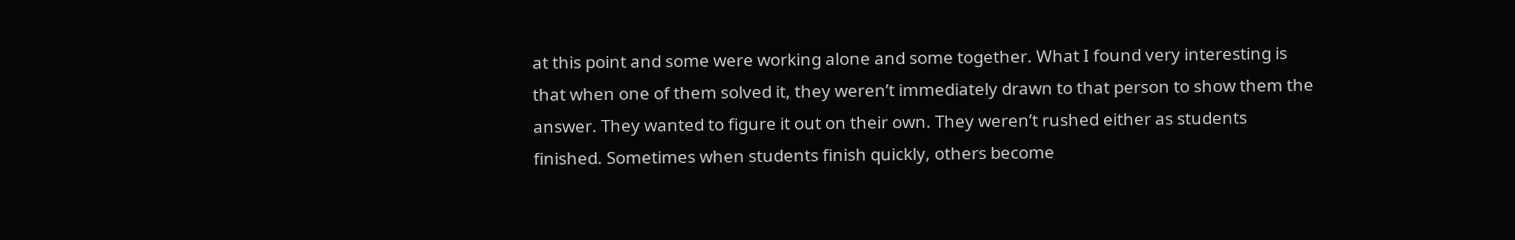at this point and some were working alone and some together. What I found very interesting is that when one of them solved it, they weren’t immediately drawn to that person to show them the answer. They wanted to figure it out on their own. They weren’t rushed either as students finished. Sometimes when students finish quickly, others become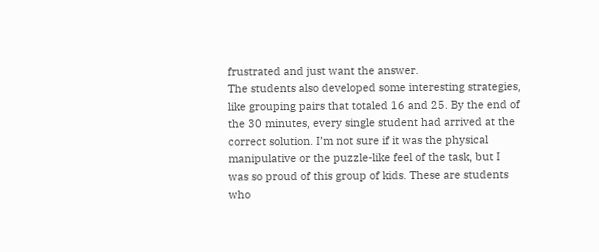frustrated and just want the answer.
The students also developed some interesting strategies, like grouping pairs that totaled 16 and 25. By the end of the 30 minutes, every single student had arrived at the correct solution. I’m not sure if it was the physical manipulative or the puzzle-like feel of the task, but I was so proud of this group of kids. These are students who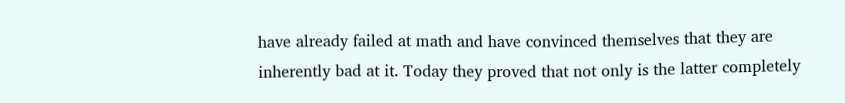have already failed at math and have convinced themselves that they are inherently bad at it. Today they proved that not only is the latter completely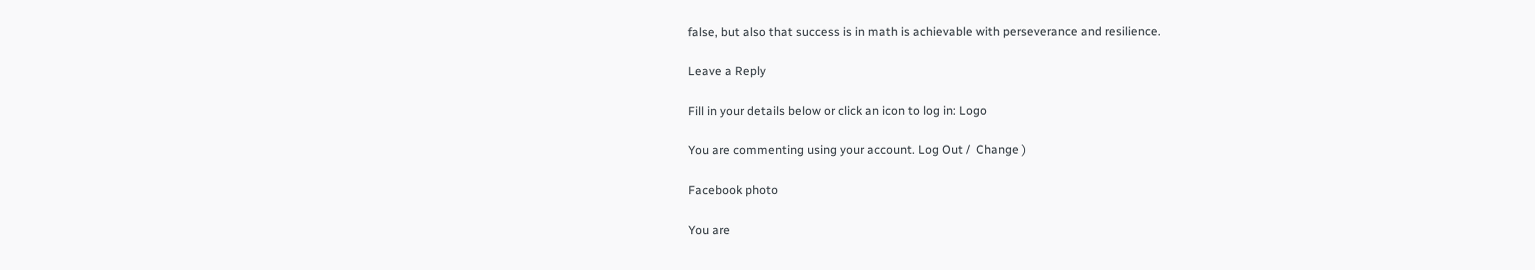false, but also that success is in math is achievable with perseverance and resilience.

Leave a Reply

Fill in your details below or click an icon to log in: Logo

You are commenting using your account. Log Out /  Change )

Facebook photo

You are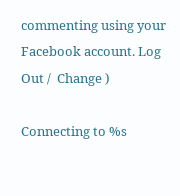commenting using your Facebook account. Log Out /  Change )

Connecting to %s